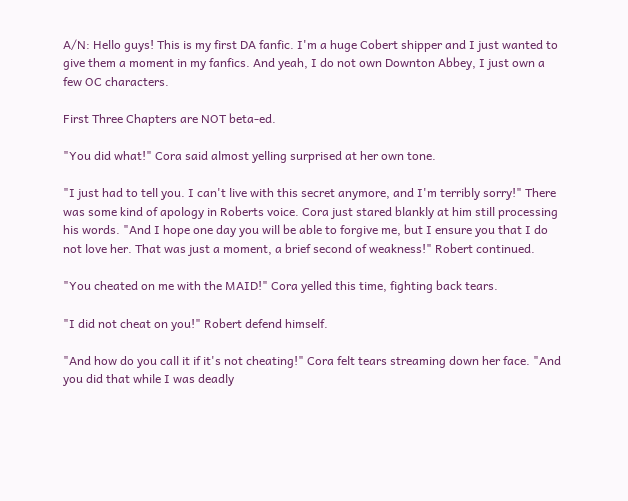A/N: Hello guys! This is my first DA fanfic. I'm a huge Cobert shipper and I just wanted to give them a moment in my fanfics. And yeah, I do not own Downton Abbey, I just own a few OC characters.

First Three Chapters are NOT beta-ed.

"You did what!" Cora said almost yelling surprised at her own tone.

"I just had to tell you. I can't live with this secret anymore, and I'm terribly sorry!" There was some kind of apology in Roberts voice. Cora just stared blankly at him still processing his words. "And I hope one day you will be able to forgive me, but I ensure you that I do not love her. That was just a moment, a brief second of weakness!" Robert continued.

"You cheated on me with the MAID!" Cora yelled this time, fighting back tears.

"I did not cheat on you!" Robert defend himself.

"And how do you call it if it's not cheating!" Cora felt tears streaming down her face. "And you did that while I was deadly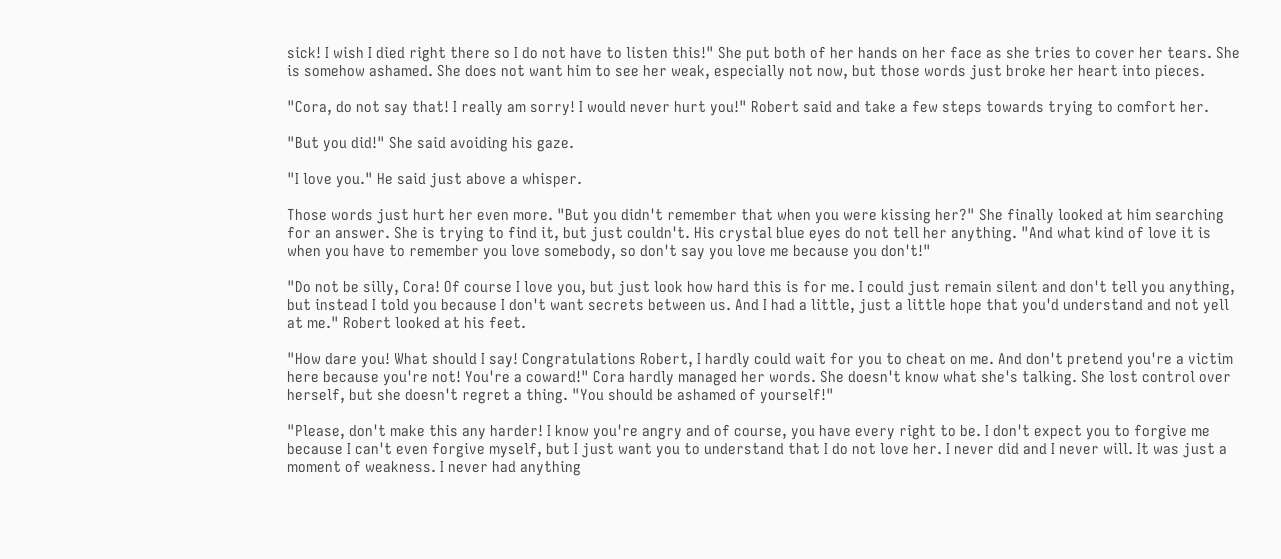sick! I wish I died right there so I do not have to listen this!" She put both of her hands on her face as she tries to cover her tears. She is somehow ashamed. She does not want him to see her weak, especially not now, but those words just broke her heart into pieces.

"Cora, do not say that! I really am sorry! I would never hurt you!" Robert said and take a few steps towards trying to comfort her.

"But you did!" She said avoiding his gaze.

"I love you." He said just above a whisper.

Those words just hurt her even more. "But you didn't remember that when you were kissing her?" She finally looked at him searching for an answer. She is trying to find it, but just couldn't. His crystal blue eyes do not tell her anything. "And what kind of love it is when you have to remember you love somebody, so don't say you love me because you don't!"

"Do not be silly, Cora! Of course I love you, but just look how hard this is for me. I could just remain silent and don't tell you anything, but instead I told you because I don't want secrets between us. And I had a little, just a little hope that you'd understand and not yell at me." Robert looked at his feet.

"How dare you! What should I say! Congratulations Robert, I hardly could wait for you to cheat on me. And don't pretend you're a victim here because you're not! You're a coward!" Cora hardly managed her words. She doesn't know what she's talking. She lost control over herself, but she doesn't regret a thing. "You should be ashamed of yourself!"

"Please, don't make this any harder! I know you're angry and of course, you have every right to be. I don't expect you to forgive me because I can't even forgive myself, but I just want you to understand that I do not love her. I never did and I never will. It was just a moment of weakness. I never had anything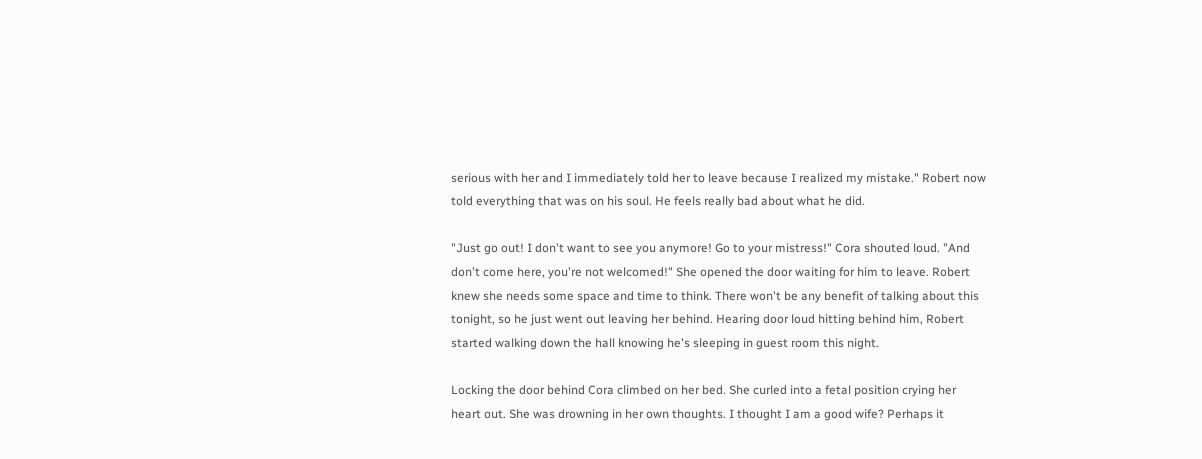serious with her and I immediately told her to leave because I realized my mistake." Robert now told everything that was on his soul. He feels really bad about what he did.

"Just go out! I don't want to see you anymore! Go to your mistress!" Cora shouted loud. "And don't come here, you're not welcomed!" She opened the door waiting for him to leave. Robert knew she needs some space and time to think. There won't be any benefit of talking about this tonight, so he just went out leaving her behind. Hearing door loud hitting behind him, Robert started walking down the hall knowing he's sleeping in guest room this night.

Locking the door behind Cora climbed on her bed. She curled into a fetal position crying her heart out. She was drowning in her own thoughts. I thought I am a good wife? Perhaps it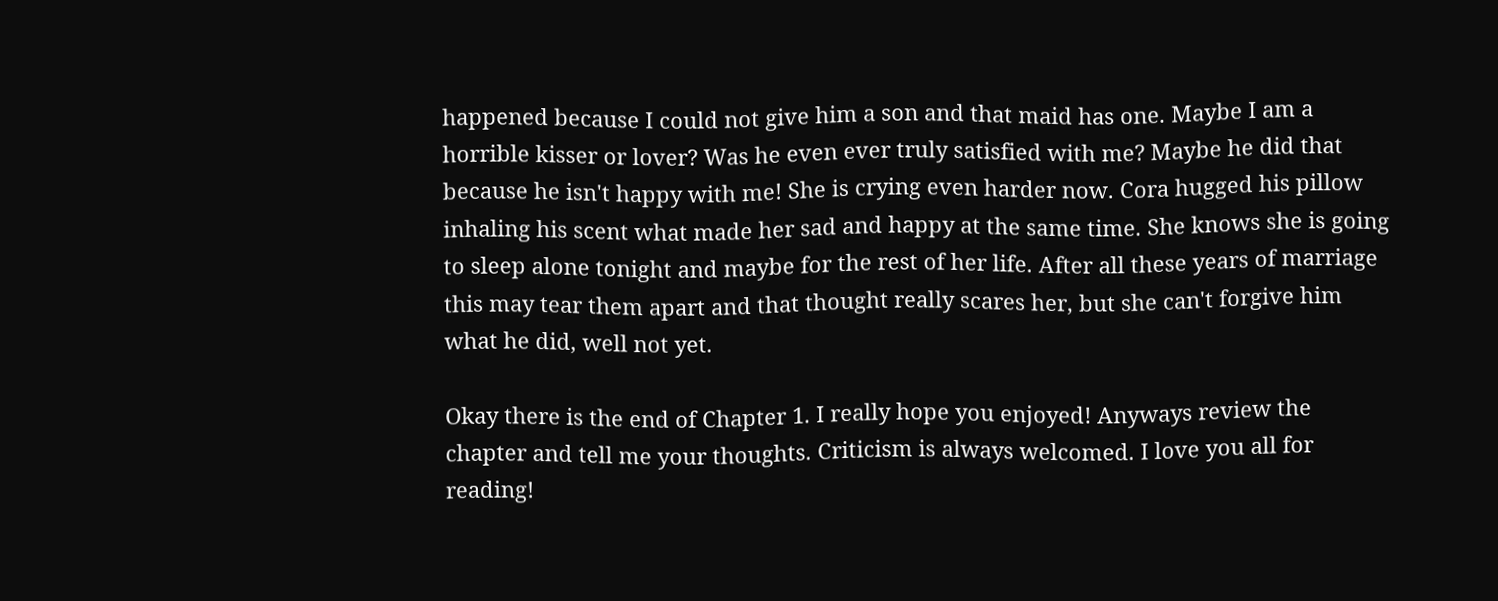happened because I could not give him a son and that maid has one. Maybe I am a horrible kisser or lover? Was he even ever truly satisfied with me? Maybe he did that because he isn't happy with me! She is crying even harder now. Cora hugged his pillow inhaling his scent what made her sad and happy at the same time. She knows she is going to sleep alone tonight and maybe for the rest of her life. After all these years of marriage this may tear them apart and that thought really scares her, but she can't forgive him what he did, well not yet.

Okay there is the end of Chapter 1. I really hope you enjoyed! Anyways review the chapter and tell me your thoughts. Criticism is always welcomed. I love you all for reading!